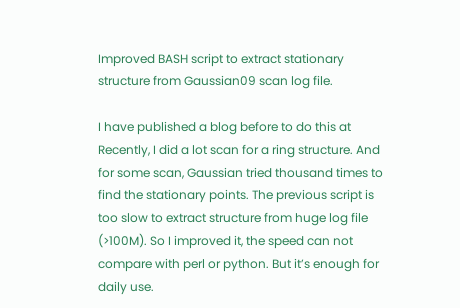Improved BASH script to extract stationary structure from Gaussian09 scan log file.

I have published a blog before to do this at Recently, I did a lot scan for a ring structure. And for some scan, Gaussian tried thousand times to find the stationary points. The previous script is too slow to extract structure from huge log file (>100M). So I improved it, the speed can not compare with perl or python. But it’s enough for daily use.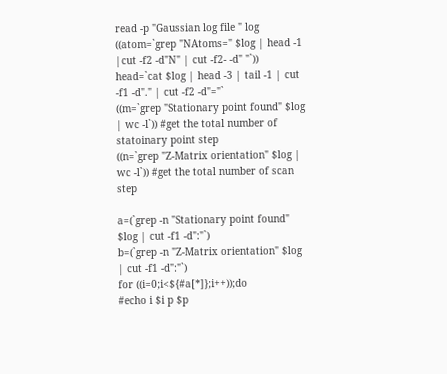read -p "Gaussian log file " log
((atom=`grep "NAtoms=" $log | head -1 |cut -f2 -d"N" | cut -f2- -d" "`))
head=`cat $log | head -3 | tail -1 | cut -f1 -d"." | cut -f2 -d"="`
((m=`grep "Stationary point found" $log | wc -l`)) #get the total number of statoinary point step
((n=`grep "Z-Matrix orientation" $log | wc -l`)) #get the total number of scan step

a=(`grep -n "Stationary point found" $log | cut -f1 -d":"`)
b=(`grep -n "Z-Matrix orientation" $log | cut -f1 -d":"`)
for ((i=0;i<${#a[*]};i++));do
#echo i $i p $p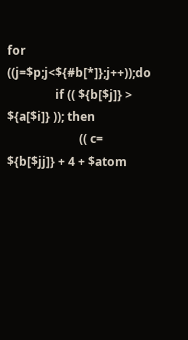for ((j=$p;j<${#b[*]};j++));do
                if (( ${b[$j]} > ${a[$i]} )); then
                        (( c= ${b[$jj]} + 4 + $atom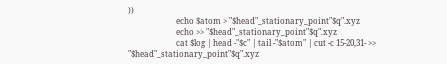))
                        echo $atom > "$head"_stationary_point"$q".xyz
                        echo >> "$head"_stationary_point"$q".xyz
                        cat $log | head -"$c" | tail -"$atom" | cut -c 15-20,31- >> "$head"_stationary_point"$q".xyz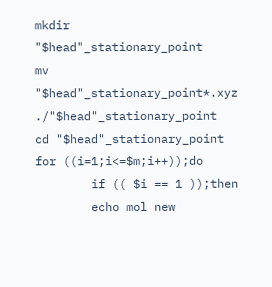mkdir "$head"_stationary_point
mv "$head"_stationary_point*.xyz ./"$head"_stationary_point
cd "$head"_stationary_point
for ((i=1;i<=$m;i++));do
        if (( $i == 1 ));then
        echo mol new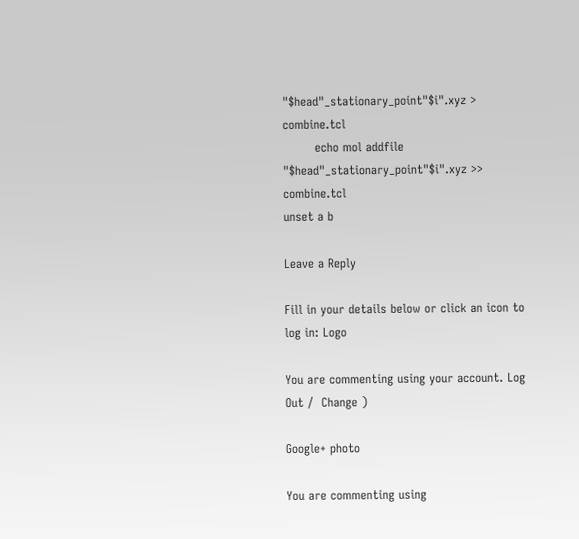"$head"_stationary_point"$i".xyz > combine.tcl
        echo mol addfile "$head"_stationary_point"$i".xyz >> combine.tcl
unset a b

Leave a Reply

Fill in your details below or click an icon to log in: Logo

You are commenting using your account. Log Out /  Change )

Google+ photo

You are commenting using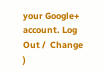your Google+ account. Log Out /  Change )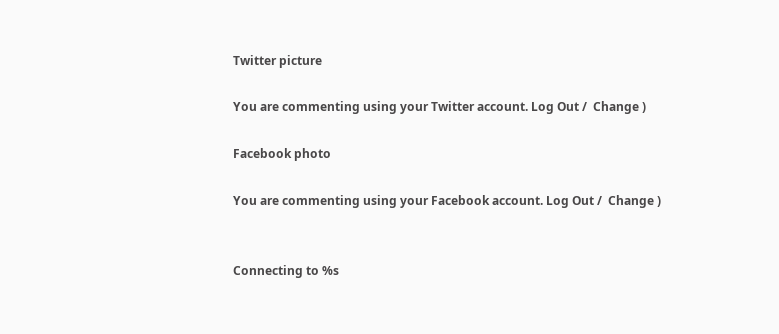Twitter picture

You are commenting using your Twitter account. Log Out /  Change )

Facebook photo

You are commenting using your Facebook account. Log Out /  Change )


Connecting to %s